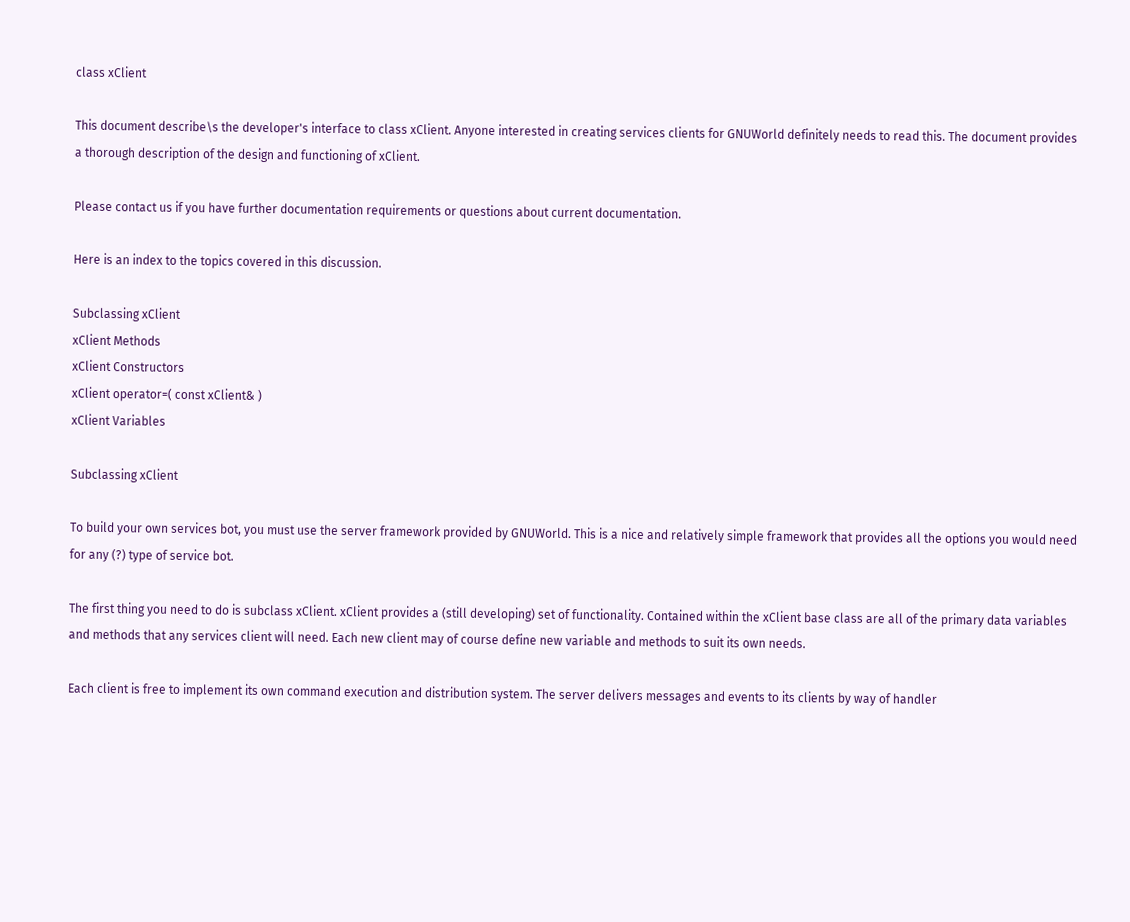class xClient

This document describe\s the developer's interface to class xClient. Anyone interested in creating services clients for GNUWorld definitely needs to read this. The document provides a thorough description of the design and functioning of xClient.

Please contact us if you have further documentation requirements or questions about current documentation.

Here is an index to the topics covered in this discussion.

Subclassing xClient
xClient Methods
xClient Constructors
xClient operator=( const xClient& )
xClient Variables

Subclassing xClient

To build your own services bot, you must use the server framework provided by GNUWorld. This is a nice and relatively simple framework that provides all the options you would need for any (?) type of service bot.

The first thing you need to do is subclass xClient. xClient provides a (still developing) set of functionality. Contained within the xClient base class are all of the primary data variables and methods that any services client will need. Each new client may of course define new variable and methods to suit its own needs.

Each client is free to implement its own command execution and distribution system. The server delivers messages and events to its clients by way of handler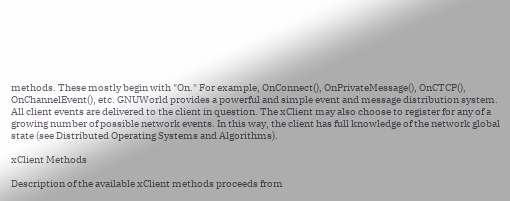methods. These mostly begin with "On." For example, OnConnect(), OnPrivateMessage(), OnCTCP(), OnChannelEvent(), etc. GNUWorld provides a powerful and simple event and message distribution system. All client events are delivered to the client in question. The xClient may also choose to register for any of a growing number of possible network events. In this way, the client has full knowledge of the network global state (see Distributed Operating Systems and Algorithms).

xClient Methods

Description of the available xClient methods proceeds from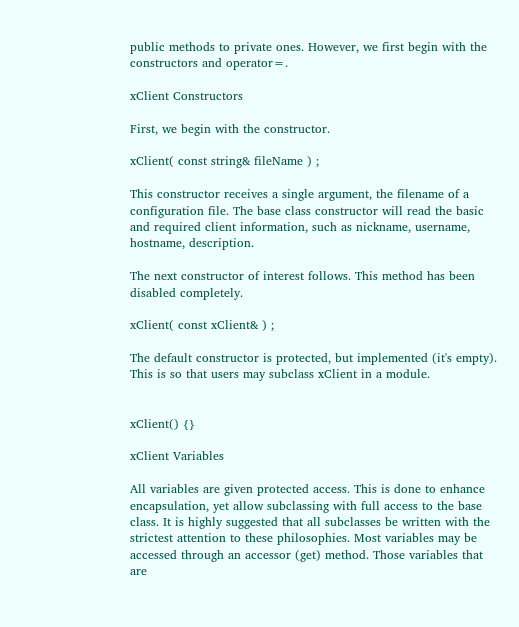public methods to private ones. However, we first begin with the constructors and operator=.

xClient Constructors

First, we begin with the constructor.

xClient( const string& fileName ) ;

This constructor receives a single argument, the filename of a configuration file. The base class constructor will read the basic and required client information, such as nickname, username, hostname, description.

The next constructor of interest follows. This method has been disabled completely.

xClient( const xClient& ) ;

The default constructor is protected, but implemented (it's empty). This is so that users may subclass xClient in a module.


xClient() {}

xClient Variables

All variables are given protected access. This is done to enhance encapsulation, yet allow subclassing with full access to the base class. It is highly suggested that all subclasses be written with the strictest attention to these philosophies. Most variables may be accessed through an accessor (get) method. Those variables that are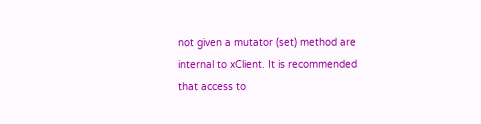not given a mutator (set) method are internal to xClient. It is recommended that access to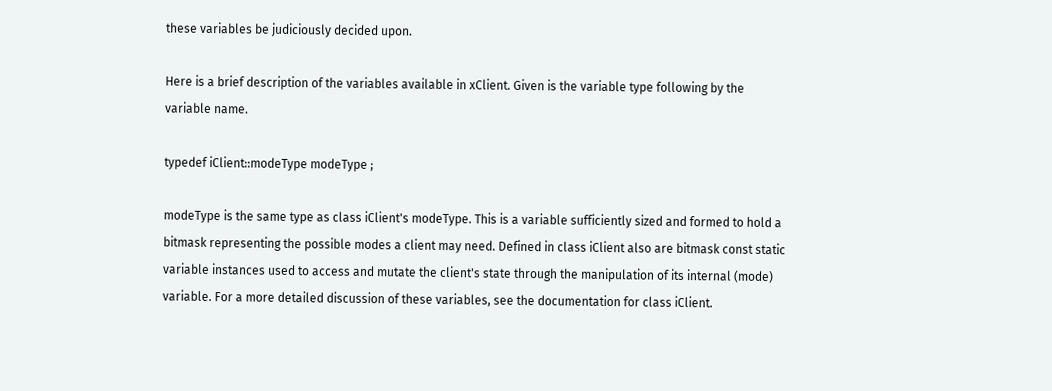these variables be judiciously decided upon.

Here is a brief description of the variables available in xClient. Given is the variable type following by the variable name.

typedef iClient::modeType modeType ;

modeType is the same type as class iClient's modeType. This is a variable sufficiently sized and formed to hold a bitmask representing the possible modes a client may need. Defined in class iClient also are bitmask const static variable instances used to access and mutate the client's state through the manipulation of its internal (mode) variable. For a more detailed discussion of these variables, see the documentation for class iClient.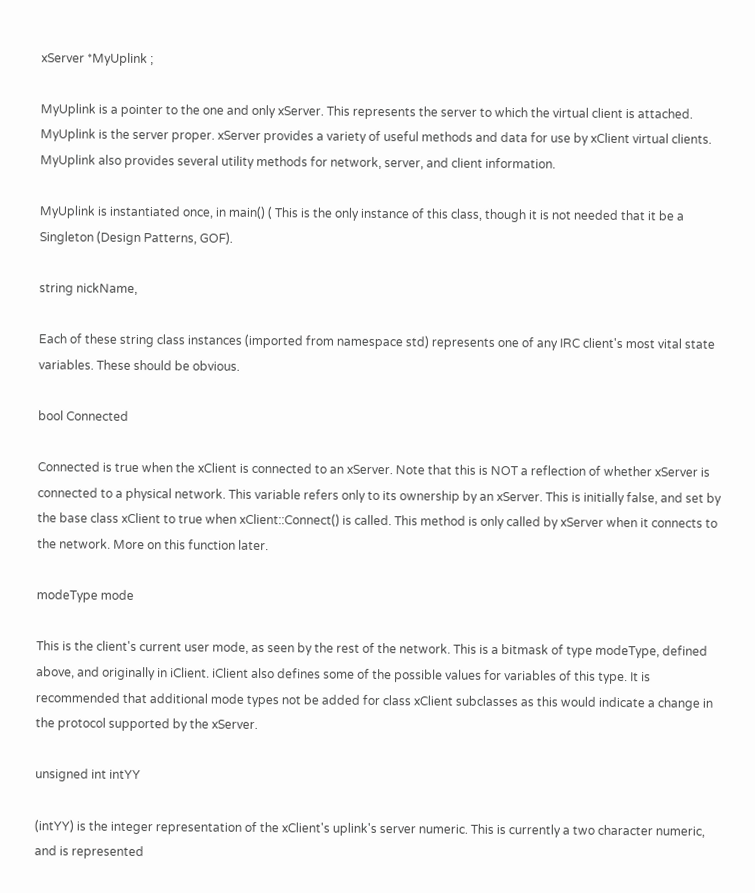xServer *MyUplink ;

MyUplink is a pointer to the one and only xServer. This represents the server to which the virtual client is attached. MyUplink is the server proper. xServer provides a variety of useful methods and data for use by xClient virtual clients. MyUplink also provides several utility methods for network, server, and client information.

MyUplink is instantiated once, in main() ( This is the only instance of this class, though it is not needed that it be a Singleton (Design Patterns, GOF).

string nickName,

Each of these string class instances (imported from namespace std) represents one of any IRC client's most vital state variables. These should be obvious.

bool Connected

Connected is true when the xClient is connected to an xServer. Note that this is NOT a reflection of whether xServer is connected to a physical network. This variable refers only to its ownership by an xServer. This is initially false, and set by the base class xClient to true when xClient::Connect() is called. This method is only called by xServer when it connects to the network. More on this function later.

modeType mode

This is the client's current user mode, as seen by the rest of the network. This is a bitmask of type modeType, defined above, and originally in iClient. iClient also defines some of the possible values for variables of this type. It is recommended that additional mode types not be added for class xClient subclasses as this would indicate a change in the protocol supported by the xServer.

unsigned int intYY

(intYY) is the integer representation of the xClient's uplink's server numeric. This is currently a two character numeric, and is represented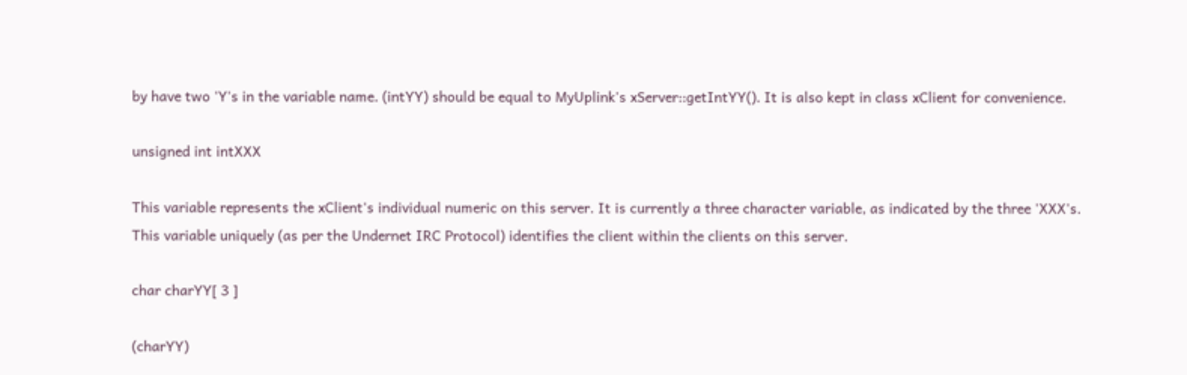by have two 'Y's in the variable name. (intYY) should be equal to MyUplink's xServer::getIntYY(). It is also kept in class xClient for convenience.

unsigned int intXXX

This variable represents the xClient's individual numeric on this server. It is currently a three character variable, as indicated by the three 'XXX's. This variable uniquely (as per the Undernet IRC Protocol) identifies the client within the clients on this server.

char charYY[ 3 ]

(charYY)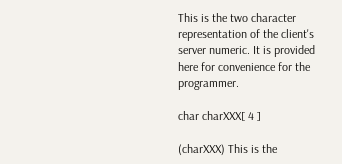This is the two character representation of the client's server numeric. It is provided here for convenience for the programmer.

char charXXX[ 4 ]

(charXXX) This is the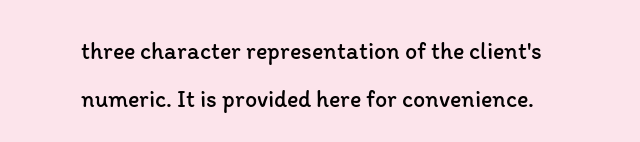three character representation of the client's numeric. It is provided here for convenience.